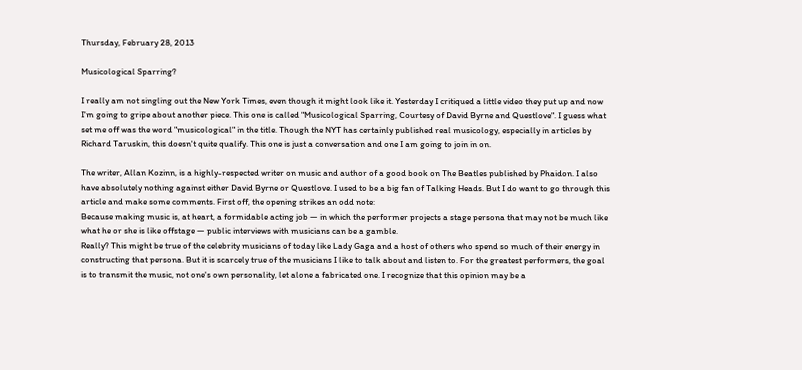Thursday, February 28, 2013

Musicological Sparring?

I really am not singling out the New York Times, even though it might look like it. Yesterday I critiqued a little video they put up and now I'm going to gripe about another piece. This one is called "Musicological Sparring, Courtesy of David Byrne and Questlove". I guess what set me off was the word "musicological" in the title. Though the NYT has certainly published real musicology, especially in articles by Richard Taruskin, this doesn't quite qualify. This one is just a conversation and one I am going to join in on.

The writer, Allan Kozinn, is a highly-respected writer on music and author of a good book on The Beatles published by Phaidon. I also have absolutely nothing against either David Byrne or Questlove. I used to be a big fan of Talking Heads. But I do want to go through this article and make some comments. First off, the opening strikes an odd note:
Because making music is, at heart, a formidable acting job — in which the performer projects a stage persona that may not be much like what he or she is like offstage — public interviews with musicians can be a gamble.
Really? This might be true of the celebrity musicians of today like Lady Gaga and a host of others who spend so much of their energy in constructing that persona. But it is scarcely true of the musicians I like to talk about and listen to. For the greatest performers, the goal is to transmit the music, not one's own personality, let alone a fabricated one. I recognize that this opinion may be a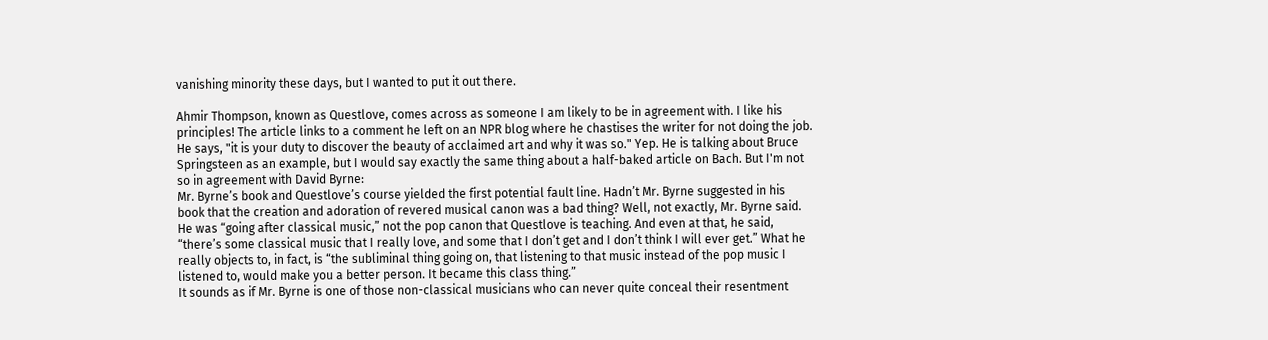vanishing minority these days, but I wanted to put it out there.

Ahmir Thompson, known as Questlove, comes across as someone I am likely to be in agreement with. I like his principles! The article links to a comment he left on an NPR blog where he chastises the writer for not doing the job. He says, "it is your duty to discover the beauty of acclaimed art and why it was so." Yep. He is talking about Bruce Springsteen as an example, but I would say exactly the same thing about a half-baked article on Bach. But I'm not so in agreement with David Byrne:
Mr. Byrne’s book and Questlove’s course yielded the first potential fault line. Hadn’t Mr. Byrne suggested in his book that the creation and adoration of revered musical canon was a bad thing? Well, not exactly, Mr. Byrne said. He was “going after classical music,” not the pop canon that Questlove is teaching. And even at that, he said, “there’s some classical music that I really love, and some that I don’t get and I don’t think I will ever get.” What he really objects to, in fact, is “the subliminal thing going on, that listening to that music instead of the pop music I listened to, would make you a better person. It became this class thing.”
It sounds as if Mr. Byrne is one of those non-classical musicians who can never quite conceal their resentment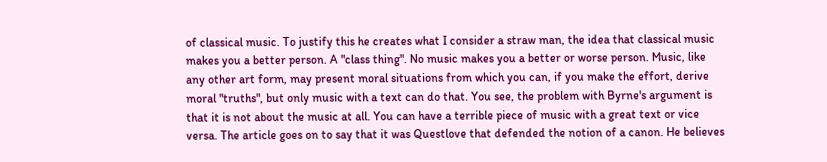of classical music. To justify this he creates what I consider a straw man, the idea that classical music makes you a better person. A "class thing". No music makes you a better or worse person. Music, like any other art form, may present moral situations from which you can, if you make the effort, derive moral "truths", but only music with a text can do that. You see, the problem with Byrne's argument is that it is not about the music at all. You can have a terrible piece of music with a great text or vice versa. The article goes on to say that it was Questlove that defended the notion of a canon. He believes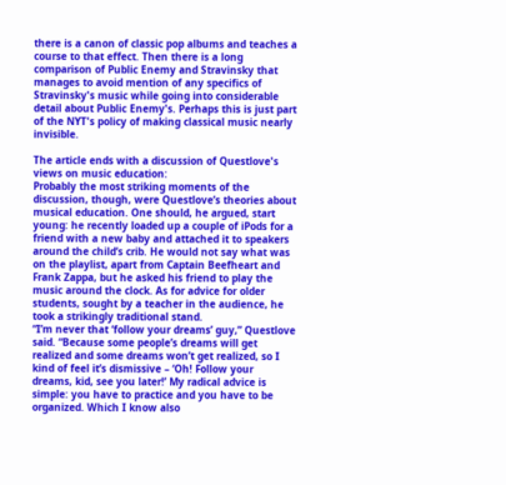there is a canon of classic pop albums and teaches a course to that effect. Then there is a long comparison of Public Enemy and Stravinsky that manages to avoid mention of any specifics of Stravinsky's music while going into considerable detail about Public Enemy's. Perhaps this is just part of the NYT's policy of making classical music nearly invisible.

The article ends with a discussion of Questlove's views on music education:
Probably the most striking moments of the discussion, though, were Questlove’s theories about musical education. One should, he argued, start young: he recently loaded up a couple of iPods for a friend with a new baby and attached it to speakers around the child’s crib. He would not say what was on the playlist, apart from Captain Beefheart and Frank Zappa, but he asked his friend to play the music around the clock. As for advice for older students, sought by a teacher in the audience, he took a strikingly traditional stand.
“I’m never that ‘follow your dreams’ guy,” Questlove said. “Because some people’s dreams will get realized and some dreams won’t get realized, so I kind of feel it’s dismissive – ‘Oh! Follow your dreams, kid, see you later!’ My radical advice is simple: you have to practice and you have to be organized. Which I know also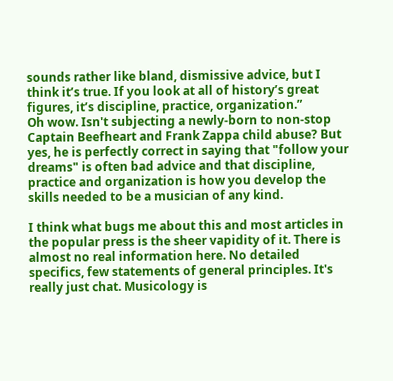sounds rather like bland, dismissive advice, but I think it’s true. If you look at all of history’s great figures, it’s discipline, practice, organization.”
Oh wow. Isn't subjecting a newly-born to non-stop Captain Beefheart and Frank Zappa child abuse? But yes, he is perfectly correct in saying that "follow your dreams" is often bad advice and that discipline, practice and organization is how you develop the skills needed to be a musician of any kind.

I think what bugs me about this and most articles in the popular press is the sheer vapidity of it. There is almost no real information here. No detailed specifics, few statements of general principles. It's really just chat. Musicology is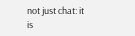not just chat: it is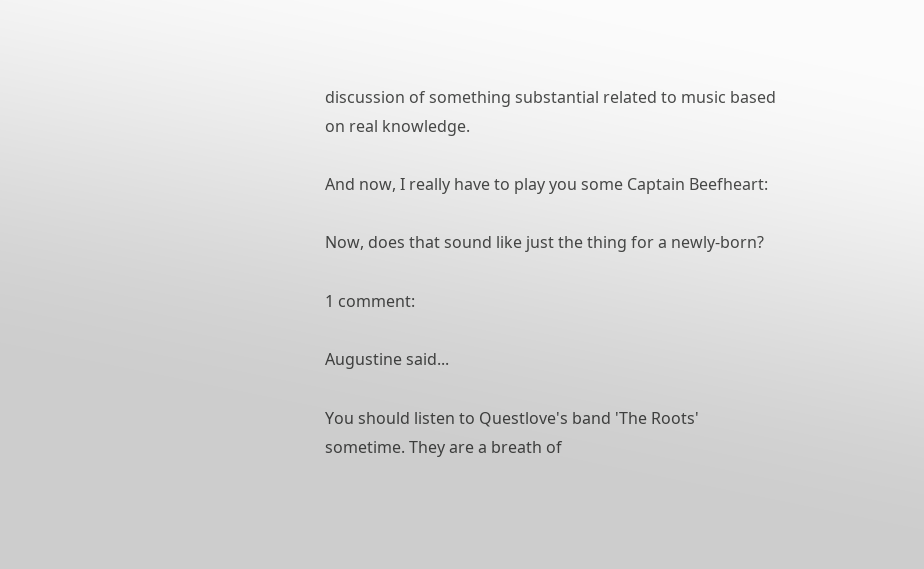discussion of something substantial related to music based on real knowledge.

And now, I really have to play you some Captain Beefheart:

Now, does that sound like just the thing for a newly-born?

1 comment:

Augustine said...

You should listen to Questlove's band 'The Roots' sometime. They are a breath of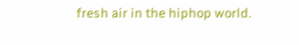fresh air in the hiphop world.